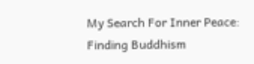My Search For Inner Peace: Finding Buddhism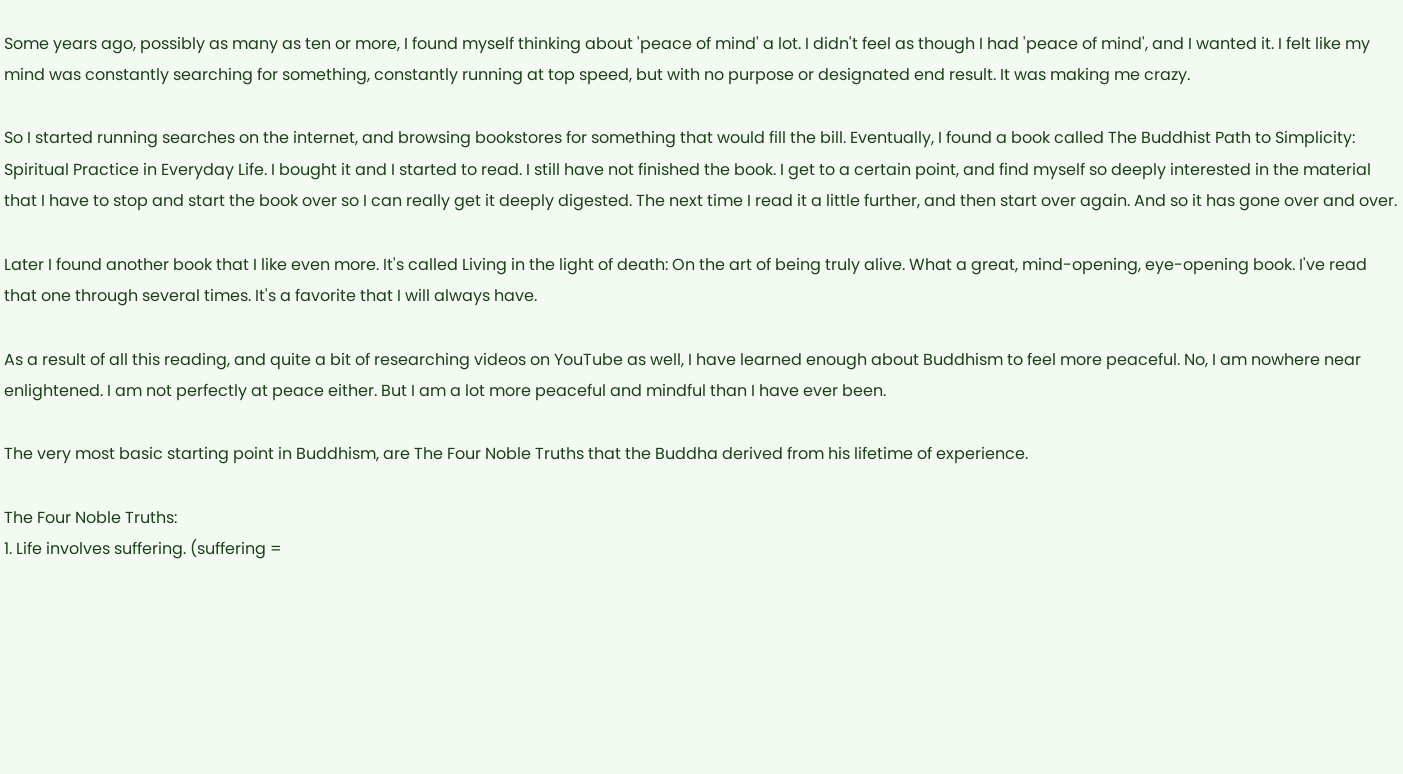Some years ago, possibly as many as ten or more, I found myself thinking about 'peace of mind' a lot. I didn't feel as though I had 'peace of mind', and I wanted it. I felt like my mind was constantly searching for something, constantly running at top speed, but with no purpose or designated end result. It was making me crazy.

So I started running searches on the internet, and browsing bookstores for something that would fill the bill. Eventually, I found a book called The Buddhist Path to Simplicity: Spiritual Practice in Everyday Life. I bought it and I started to read. I still have not finished the book. I get to a certain point, and find myself so deeply interested in the material that I have to stop and start the book over so I can really get it deeply digested. The next time I read it a little further, and then start over again. And so it has gone over and over.

Later I found another book that I like even more. It's called Living in the light of death: On the art of being truly alive. What a great, mind-opening, eye-opening book. I've read that one through several times. It's a favorite that I will always have.

As a result of all this reading, and quite a bit of researching videos on YouTube as well, I have learned enough about Buddhism to feel more peaceful. No, I am nowhere near enlightened. I am not perfectly at peace either. But I am a lot more peaceful and mindful than I have ever been.

The very most basic starting point in Buddhism, are The Four Noble Truths that the Buddha derived from his lifetime of experience.

The Four Noble Truths:
1. Life involves suffering. (suffering =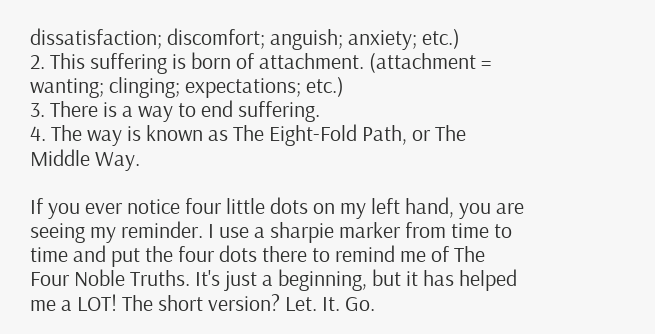dissatisfaction; discomfort; anguish; anxiety; etc.)
2. This suffering is born of attachment. (attachment = wanting; clinging; expectations; etc.)
3. There is a way to end suffering.
4. The way is known as The Eight-Fold Path, or The Middle Way.

If you ever notice four little dots on my left hand, you are seeing my reminder. I use a sharpie marker from time to time and put the four dots there to remind me of The Four Noble Truths. It's just a beginning, but it has helped me a LOT! The short version? Let. It. Go.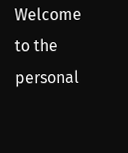Welcome to the personal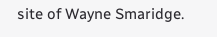site of Wayne Smaridge.